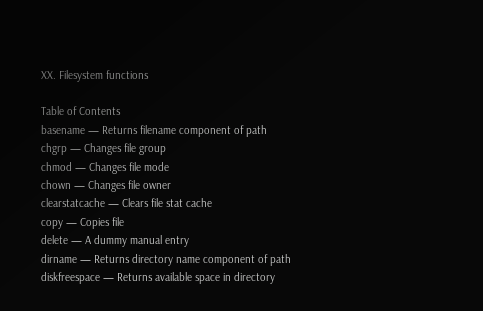XX. Filesystem functions

Table of Contents
basename — Returns filename component of path
chgrp — Changes file group
chmod — Changes file mode
chown — Changes file owner
clearstatcache — Clears file stat cache
copy — Copies file
delete — A dummy manual entry
dirname — Returns directory name component of path
diskfreespace — Returns available space in directory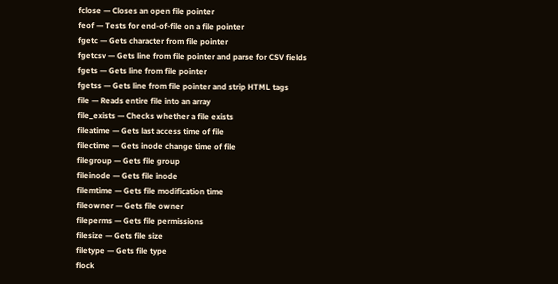fclose — Closes an open file pointer
feof — Tests for end-of-file on a file pointer
fgetc — Gets character from file pointer
fgetcsv — Gets line from file pointer and parse for CSV fields
fgets — Gets line from file pointer
fgetss — Gets line from file pointer and strip HTML tags
file — Reads entire file into an array
file_exists — Checks whether a file exists
fileatime — Gets last access time of file
filectime — Gets inode change time of file
filegroup — Gets file group
fileinode — Gets file inode
filemtime — Gets file modification time
fileowner — Gets file owner
fileperms — Gets file permissions
filesize — Gets file size
filetype — Gets file type
flock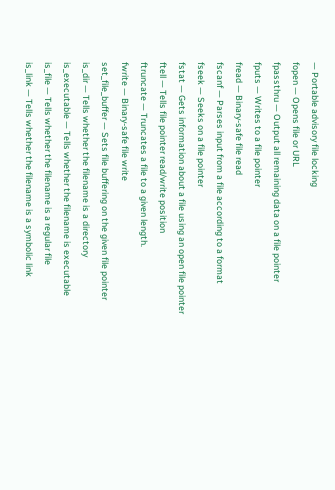— Portable advisory file locking
fopen — Opens file or URL
fpassthru — Output all remaining data on a file pointer
fputs — Writes to a file pointer
fread — Binary-safe file read
fscanf — Parses input from a file according to a format
fseek — Seeks on a file pointer
fstat — Gets information about a file using an open file pointer
ftell — Tells file pointer read/write position
ftruncate — Truncates a file to a given length.
fwrite — Binary-safe file write
set_file_buffer — Sets file buffering on the given file pointer
is_dir — Tells whether the filename is a directory
is_executable — Tells whether the filename is executable
is_file — Tells whether the filename is a regular file
is_link — Tells whether the filename is a symbolic link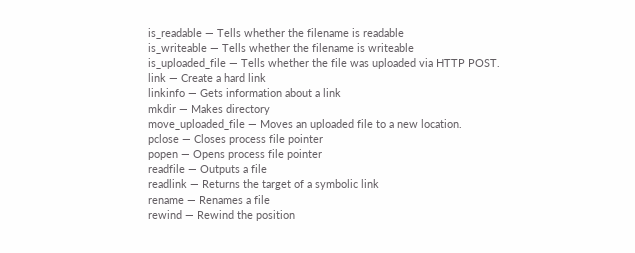is_readable — Tells whether the filename is readable
is_writeable — Tells whether the filename is writeable
is_uploaded_file — Tells whether the file was uploaded via HTTP POST.
link — Create a hard link
linkinfo — Gets information about a link
mkdir — Makes directory
move_uploaded_file — Moves an uploaded file to a new location.
pclose — Closes process file pointer
popen — Opens process file pointer
readfile — Outputs a file
readlink — Returns the target of a symbolic link
rename — Renames a file
rewind — Rewind the position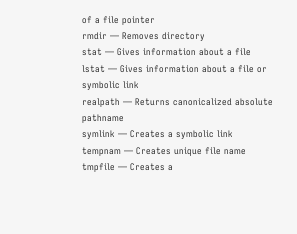of a file pointer
rmdir — Removes directory
stat — Gives information about a file
lstat — Gives information about a file or symbolic link
realpath — Returns canonicalized absolute pathname
symlink — Creates a symbolic link
tempnam — Creates unique file name
tmpfile — Creates a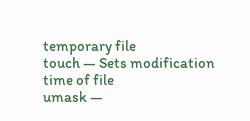temporary file
touch — Sets modification time of file
umask —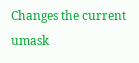Changes the current umask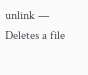unlink — Deletes a file